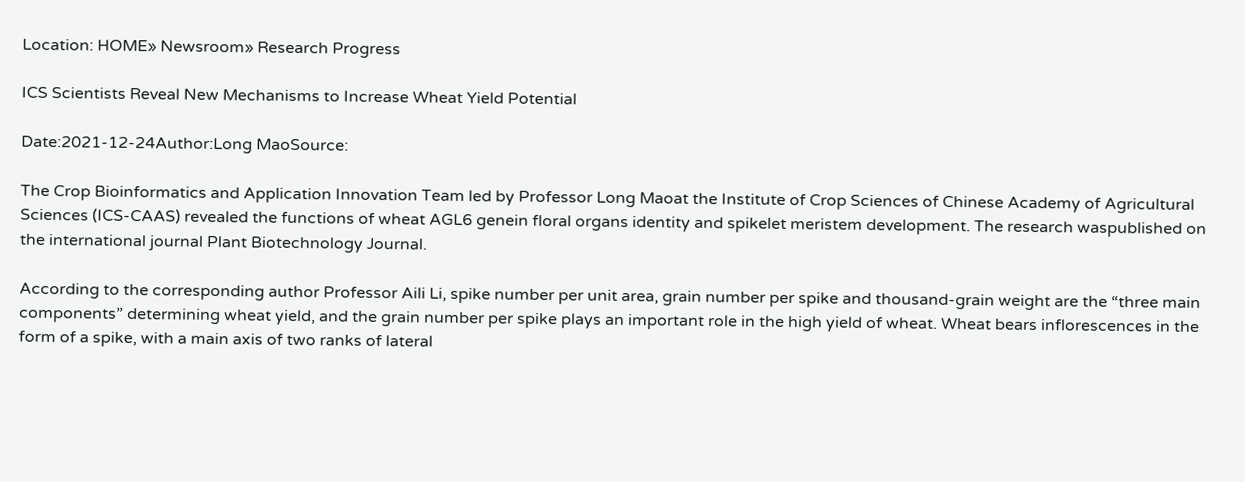Location: HOME» Newsroom» Research Progress

ICS Scientists Reveal New Mechanisms to Increase Wheat Yield Potential

Date:2021-12-24Author:Long MaoSource:

The Crop Bioinformatics and Application Innovation Team led by Professor Long Maoat the Institute of Crop Sciences of Chinese Academy of Agricultural Sciences (ICS-CAAS) revealed the functions of wheat AGL6 genein floral organs identity and spikelet meristem development. The research waspublished on the international journal Plant Biotechnology Journal.

According to the corresponding author Professor Aili Li, spike number per unit area, grain number per spike and thousand-grain weight are the “three main components” determining wheat yield, and the grain number per spike plays an important role in the high yield of wheat. Wheat bears inflorescences in the form of a spike, with a main axis of two ranks of lateral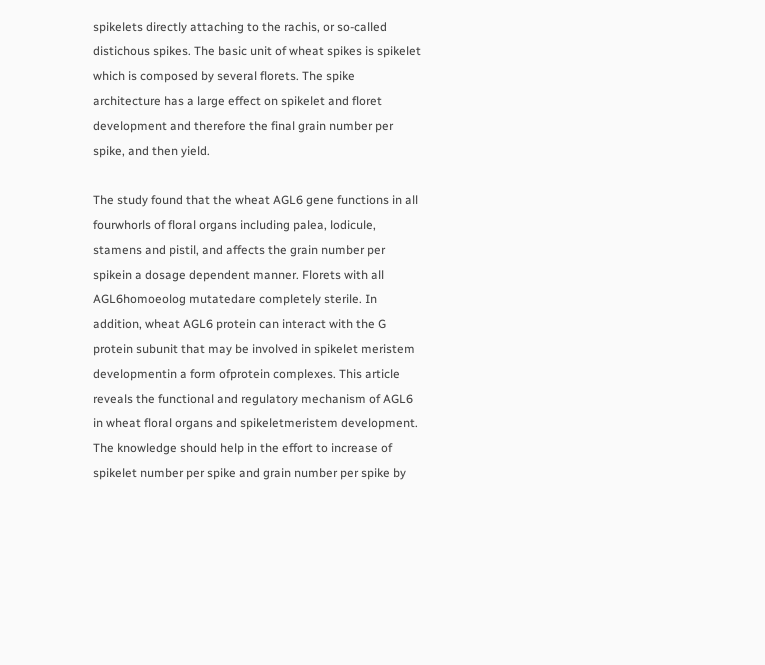spikelets directly attaching to the rachis, or so-called distichous spikes. The basic unit of wheat spikes is spikelet which is composed by several florets. The spike architecture has a large effect on spikelet and floret development and therefore the final grain number per spike, and then yield.

The study found that the wheat AGL6 gene functions in all fourwhorls of floral organs including palea, lodicule, stamens and pistil, and affects the grain number per spikein a dosage dependent manner. Florets with all AGL6homoeolog mutatedare completely sterile. In addition, wheat AGL6 protein can interact with the G protein subunit that may be involved in spikelet meristem developmentin a form ofprotein complexes. This article reveals the functional and regulatory mechanism of AGL6 in wheat floral organs and spikeletmeristem development. The knowledge should help in the effort to increase of spikelet number per spike and grain number per spike by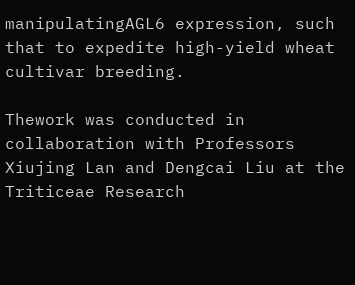manipulatingAGL6 expression, such that to expedite high-yield wheat cultivar breeding.

Thework was conducted in collaboration with Professors Xiujing Lan and Dengcai Liu at the Triticeae Research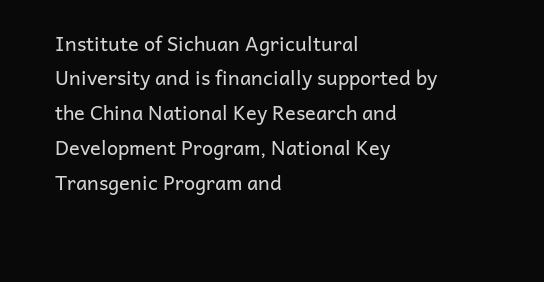Institute of Sichuan Agricultural University and is financially supported by the China National Key Research and Development Program, National Key Transgenic Program and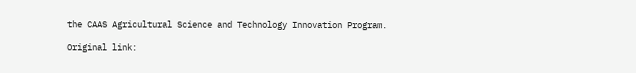the CAAS Agricultural Science and Technology Innovation Program.

Original link: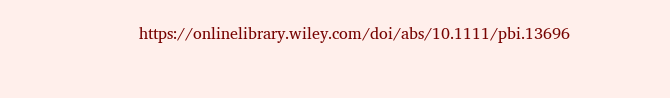https://onlinelibrary.wiley.com/doi/abs/10.1111/pbi.13696